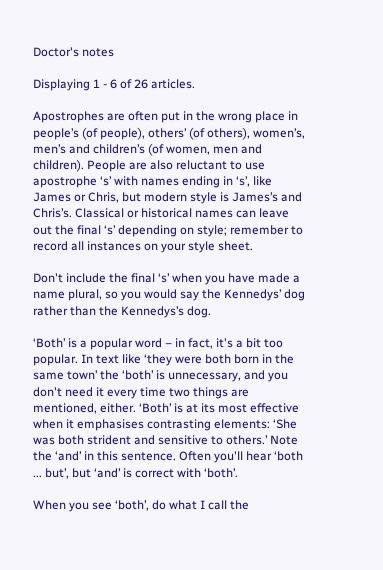Doctor's notes

Displaying 1 - 6 of 26 articles.

Apostrophes are often put in the wrong place in people’s (of people), others’ (of others), women’s, men’s and children’s (of women, men and children). People are also reluctant to use apostrophe ‘s’ with names ending in ‘s’, like James or Chris, but modern style is James’s and Chris’s. Classical or historical names can leave out the final ‘s’ depending on style; remember to record all instances on your style sheet.

Don't include the final ‘s’ when you have made a name plural, so you would say the Kennedys’ dog rather than the Kennedys’s dog.

‘Both’ is a popular word – in fact, it's a bit too popular. In text like ‘they were both born in the same town’ the ‘both’ is unnecessary, and you don't need it every time two things are mentioned, either. ‘Both’ is at its most effective when it emphasises contrasting elements: ‘She was both strident and sensitive to others.’ Note the ‘and’ in this sentence. Often you'll hear ‘both ... but’, but ‘and’ is correct with ‘both’.

When you see ‘both’, do what I call the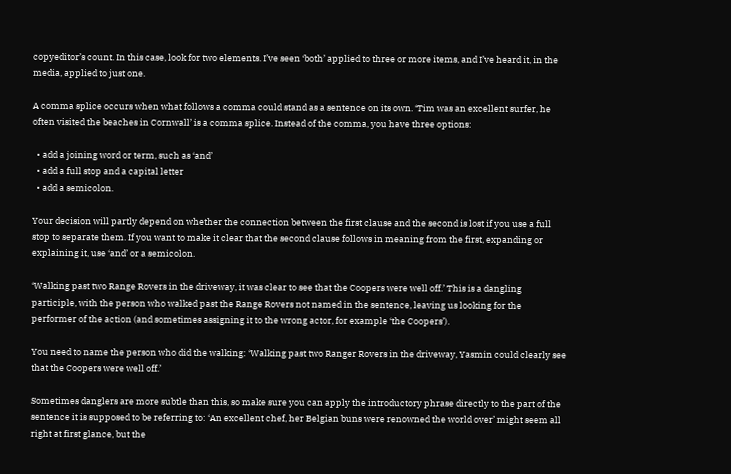copyeditor’s count. In this case, look for two elements. I’ve seen ‘both’ applied to three or more items, and I’ve heard it, in the media, applied to just one.

A comma splice occurs when what follows a comma could stand as a sentence on its own. ‘Tim was an excellent surfer, he often visited the beaches in Cornwall’ is a comma splice. Instead of the comma, you have three options:

  • add a joining word or term, such as ‘and’
  • add a full stop and a capital letter
  • add a semicolon.

Your decision will partly depend on whether the connection between the first clause and the second is lost if you use a full stop to separate them. If you want to make it clear that the second clause follows in meaning from the first, expanding or explaining it, use ‘and’ or a semicolon.

‘Walking past two Range Rovers in the driveway, it was clear to see that the Coopers were well off.’ This is a dangling participle, with the person who walked past the Range Rovers not named in the sentence, leaving us looking for the performer of the action (and sometimes assigning it to the wrong actor, for example ‘the Coopers’).

You need to name the person who did the walking: ‘Walking past two Ranger Rovers in the driveway, Yasmin could clearly see that the Coopers were well off.’

Sometimes danglers are more subtle than this, so make sure you can apply the introductory phrase directly to the part of the sentence it is supposed to be referring to: ‘An excellent chef, her Belgian buns were renowned the world over’ might seem all right at first glance, but the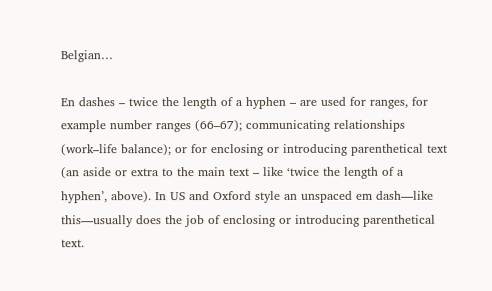Belgian…

En dashes – twice the length of a hyphen – are used for ranges, for example number ranges (66–67); communicating relationships (work–life balance); or for enclosing or introducing parenthetical text (an aside or extra to the main text – like ‘twice the length of a hyphen’, above). In US and Oxford style an unspaced em dash—like this—usually does the job of enclosing or introducing parenthetical text.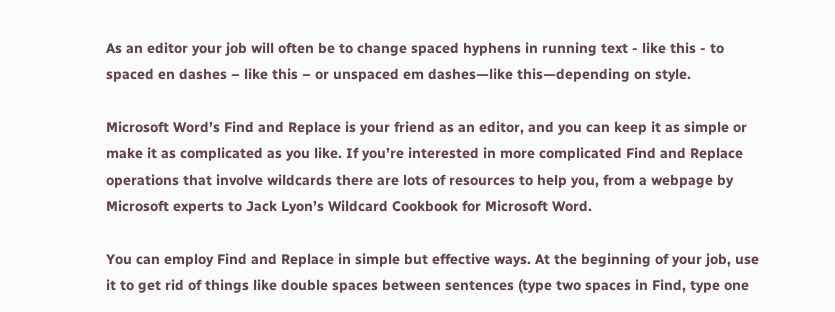As an editor your job will often be to change spaced hyphens in running text - like this - to spaced en dashes – like this – or unspaced em dashes—like this—depending on style.

Microsoft Word’s Find and Replace is your friend as an editor, and you can keep it as simple or make it as complicated as you like. If you’re interested in more complicated Find and Replace operations that involve wildcards there are lots of resources to help you, from a webpage by Microsoft experts to Jack Lyon’s Wildcard Cookbook for Microsoft Word.

You can employ Find and Replace in simple but effective ways. At the beginning of your job, use it to get rid of things like double spaces between sentences (type two spaces in Find, type one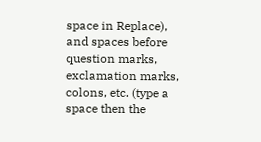space in Replace), and spaces before question marks, exclamation marks, colons, etc. (type a space then the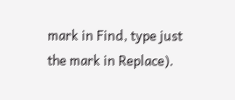mark in Find, type just the mark in Replace).